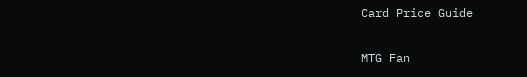Card Price Guide

MTG Fan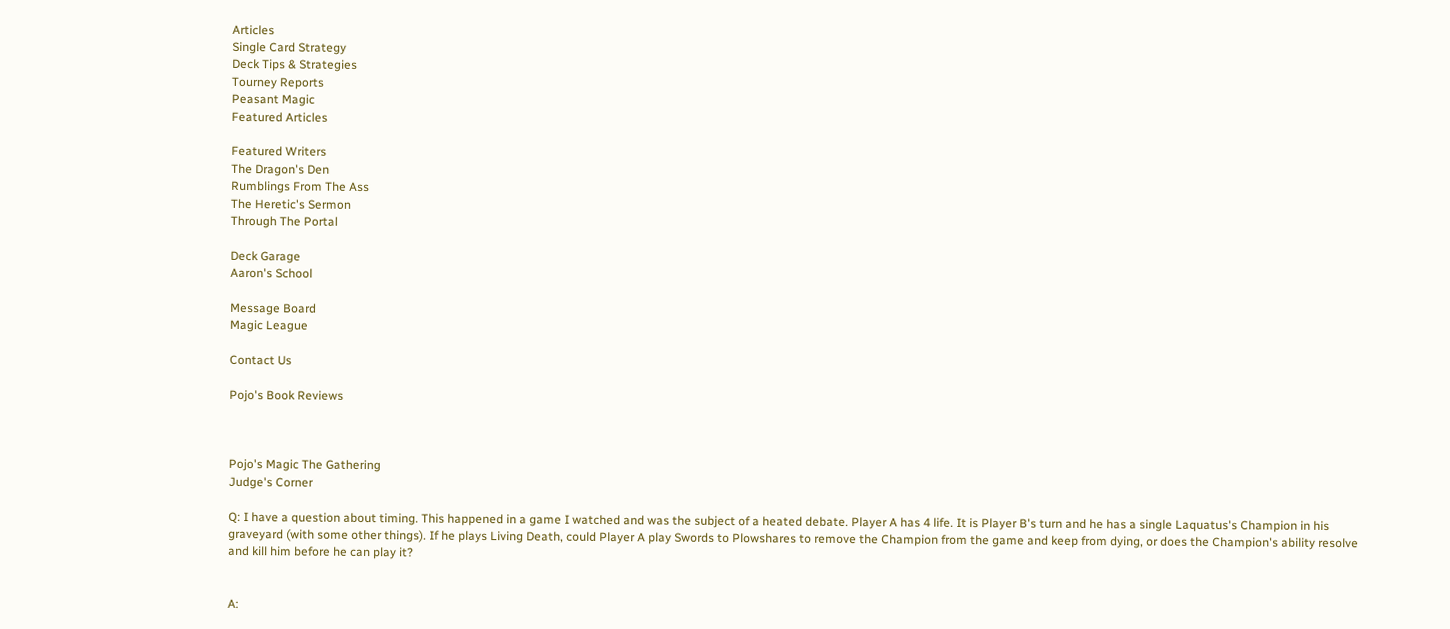Articles
Single Card Strategy
Deck Tips & Strategies
Tourney Reports
Peasant Magic
Featured Articles

Featured Writers
The Dragon's Den
Rumblings From The Ass
The Heretic's Sermon
Through The Portal

Deck Garage
Aaron's School

Message Board
Magic League

Contact Us

Pojo's Book Reviews



Pojo's Magic The Gathering
Judge's Corner

Q: I have a question about timing. This happened in a game I watched and was the subject of a heated debate. Player A has 4 life. It is Player B's turn and he has a single Laquatus's Champion in his graveyard (with some other things). If he plays Living Death, could Player A play Swords to Plowshares to remove the Champion from the game and keep from dying, or does the Champion's ability resolve and kill him before he can play it?


A: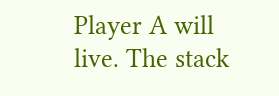Player A will live. The stack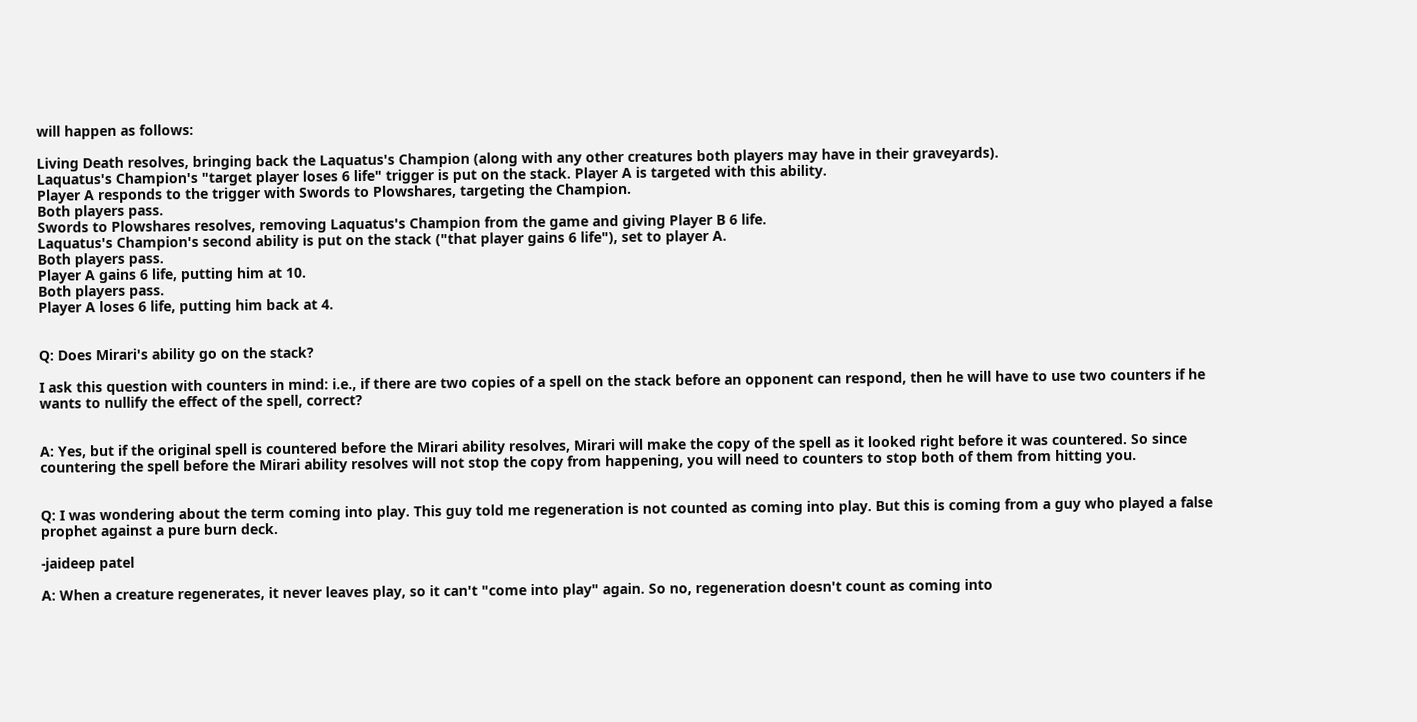will happen as follows:

Living Death resolves, bringing back the Laquatus's Champion (along with any other creatures both players may have in their graveyards).
Laquatus's Champion's "target player loses 6 life" trigger is put on the stack. Player A is targeted with this ability.
Player A responds to the trigger with Swords to Plowshares, targeting the Champion.
Both players pass.
Swords to Plowshares resolves, removing Laquatus's Champion from the game and giving Player B 6 life.
Laquatus's Champion's second ability is put on the stack ("that player gains 6 life"), set to player A.
Both players pass.
Player A gains 6 life, putting him at 10.
Both players pass.
Player A loses 6 life, putting him back at 4.


Q: Does Mirari's ability go on the stack?

I ask this question with counters in mind: i.e., if there are two copies of a spell on the stack before an opponent can respond, then he will have to use two counters if he wants to nullify the effect of the spell, correct?


A: Yes, but if the original spell is countered before the Mirari ability resolves, Mirari will make the copy of the spell as it looked right before it was countered. So since countering the spell before the Mirari ability resolves will not stop the copy from happening, you will need to counters to stop both of them from hitting you.


Q: I was wondering about the term coming into play. This guy told me regeneration is not counted as coming into play. But this is coming from a guy who played a false prophet against a pure burn deck.

-jaideep patel

A: When a creature regenerates, it never leaves play, so it can't "come into play" again. So no, regeneration doesn't count as coming into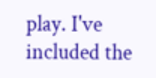play. I've included the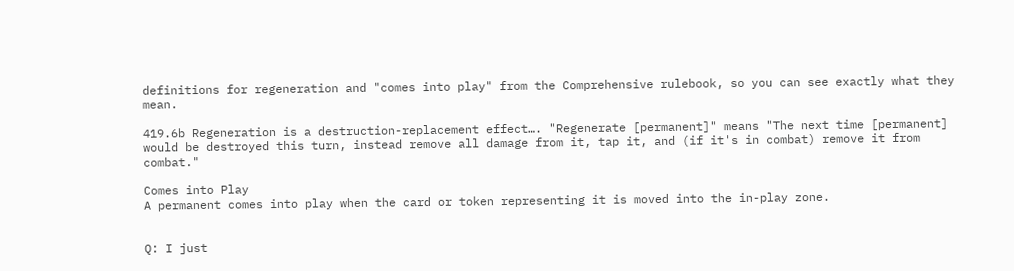definitions for regeneration and "comes into play" from the Comprehensive rulebook, so you can see exactly what they mean.

419.6b Regeneration is a destruction-replacement effect…. "Regenerate [permanent]" means "The next time [permanent] would be destroyed this turn, instead remove all damage from it, tap it, and (if it's in combat) remove it from combat."

Comes into Play
A permanent comes into play when the card or token representing it is moved into the in-play zone.


Q: I just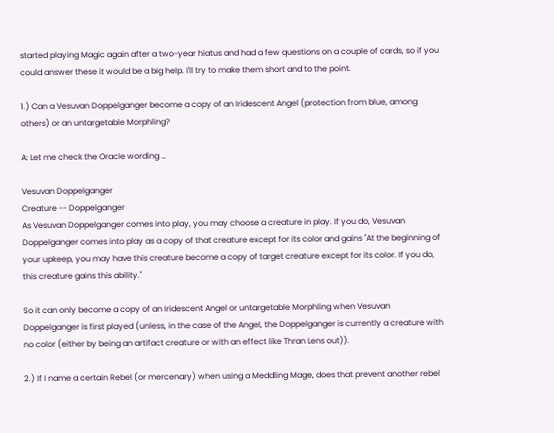started playing Magic again after a two-year hiatus and had a few questions on a couple of cards, so if you could answer these it would be a big help. I'll try to make them short and to the point.

1.) Can a Vesuvan Doppelganger become a copy of an Iridescent Angel (protection from blue, among others) or an untargetable Morphling?

A: Let me check the Oracle wording …

Vesuvan Doppelganger
Creature -- Doppelganger
As Vesuvan Doppelganger comes into play, you may choose a creature in play. If you do, Vesuvan Doppelganger comes into play as a copy of that creature except for its color and gains "At the beginning of your upkeep, you may have this creature become a copy of target creature except for its color. If you do, this creature gains this ability."

So it can only become a copy of an Iridescent Angel or untargetable Morphling when Vesuvan Doppelganger is first played (unless, in the case of the Angel, the Doppelganger is currently a creature with no color (either by being an artifact creature or with an effect like Thran Lens out)).

2.) If I name a certain Rebel (or mercenary) when using a Meddling Mage, does that prevent another rebel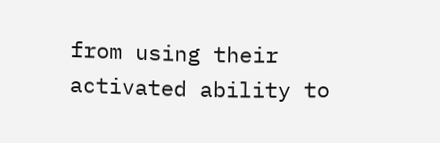from using their activated ability to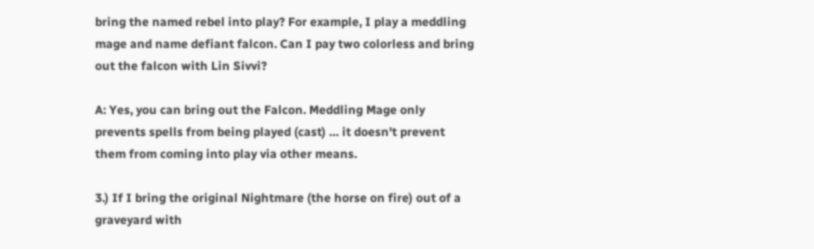bring the named rebel into play? For example, I play a meddling mage and name defiant falcon. Can I pay two colorless and bring out the falcon with Lin Sivvi?

A: Yes, you can bring out the Falcon. Meddling Mage only prevents spells from being played (cast) … it doesn't prevent them from coming into play via other means.

3.) If I bring the original Nightmare (the horse on fire) out of a graveyard with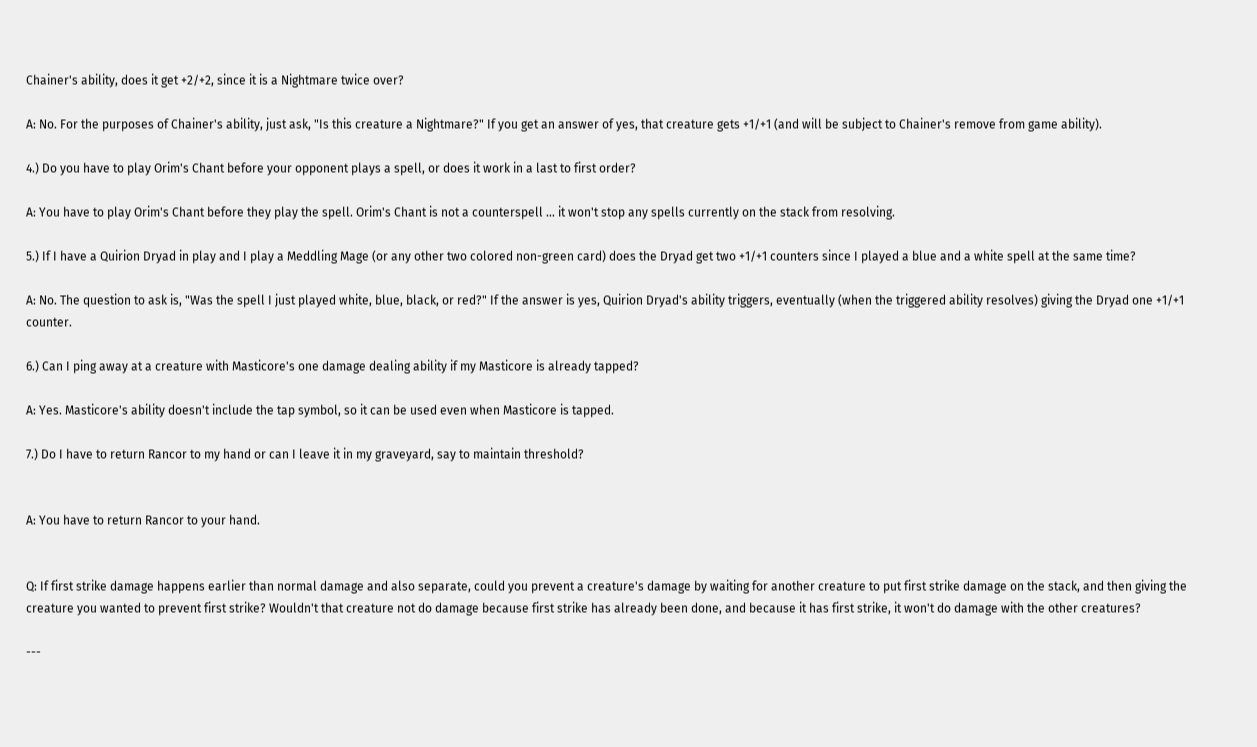Chainer's ability, does it get +2/+2, since it is a Nightmare twice over?

A: No. For the purposes of Chainer's ability, just ask, "Is this creature a Nightmare?" If you get an answer of yes, that creature gets +1/+1 (and will be subject to Chainer's remove from game ability).

4.) Do you have to play Orim's Chant before your opponent plays a spell, or does it work in a last to first order?

A: You have to play Orim's Chant before they play the spell. Orim's Chant is not a counterspell … it won't stop any spells currently on the stack from resolving.

5.) If I have a Quirion Dryad in play and I play a Meddling Mage (or any other two colored non-green card) does the Dryad get two +1/+1 counters since I played a blue and a white spell at the same time?

A: No. The question to ask is, "Was the spell I just played white, blue, black, or red?" If the answer is yes, Quirion Dryad's ability triggers, eventually (when the triggered ability resolves) giving the Dryad one +1/+1 counter.

6.) Can I ping away at a creature with Masticore's one damage dealing ability if my Masticore is already tapped?

A: Yes. Masticore's ability doesn't include the tap symbol, so it can be used even when Masticore is tapped.

7.) Do I have to return Rancor to my hand or can I leave it in my graveyard, say to maintain threshold?


A: You have to return Rancor to your hand.


Q: If first strike damage happens earlier than normal damage and also separate, could you prevent a creature's damage by waiting for another creature to put first strike damage on the stack, and then giving the creature you wanted to prevent first strike? Wouldn't that creature not do damage because first strike has already been done, and because it has first strike, it won't do damage with the other creatures?

---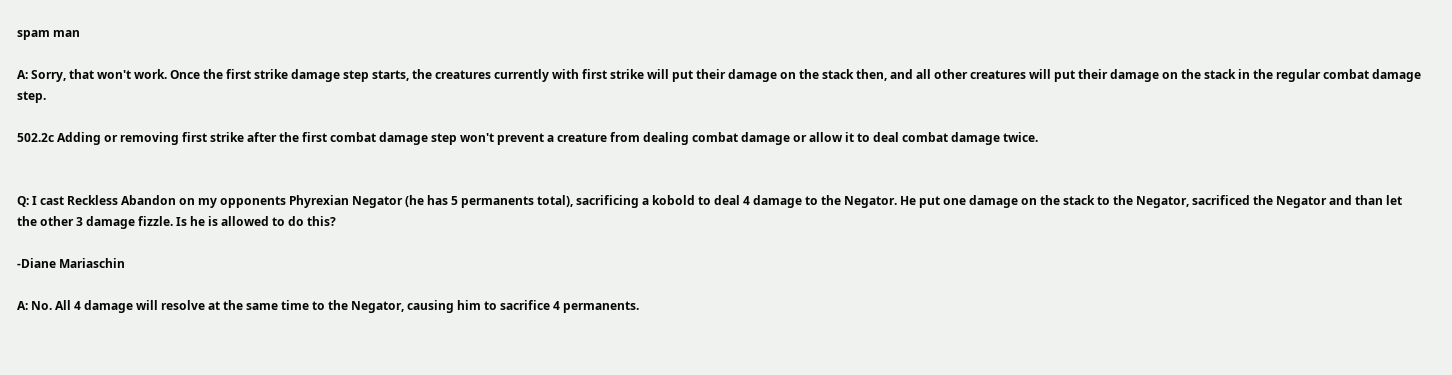spam man

A: Sorry, that won't work. Once the first strike damage step starts, the creatures currently with first strike will put their damage on the stack then, and all other creatures will put their damage on the stack in the regular combat damage step.

502.2c Adding or removing first strike after the first combat damage step won't prevent a creature from dealing combat damage or allow it to deal combat damage twice.


Q: I cast Reckless Abandon on my opponents Phyrexian Negator (he has 5 permanents total), sacrificing a kobold to deal 4 damage to the Negator. He put one damage on the stack to the Negator, sacrificed the Negator and than let the other 3 damage fizzle. Is he is allowed to do this?

-Diane Mariaschin

A: No. All 4 damage will resolve at the same time to the Negator, causing him to sacrifice 4 permanents.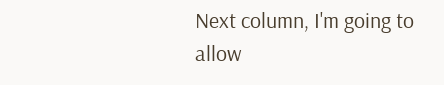Next column, I'm going to allow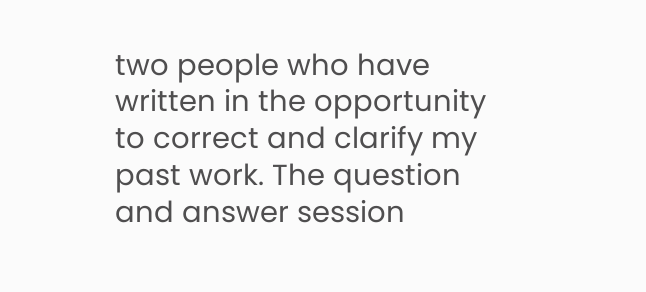two people who have written in the opportunity to correct and clarify my past work. The question and answer session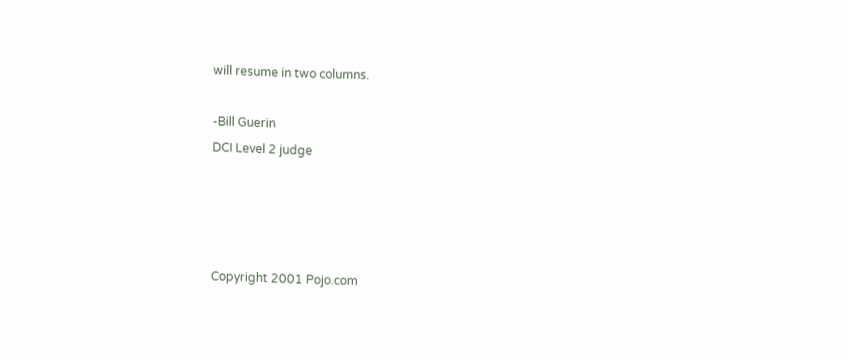will resume in two columns.

-Bill Guerin
DCI Level 2 judge




Copyright 2001 Pojo.com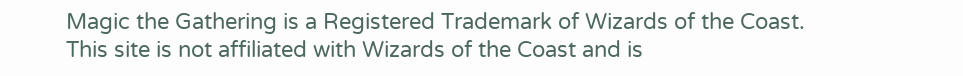Magic the Gathering is a Registered Trademark of Wizards of the Coast.
This site is not affiliated with Wizards of the Coast and is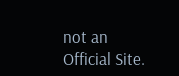not an Official Site.